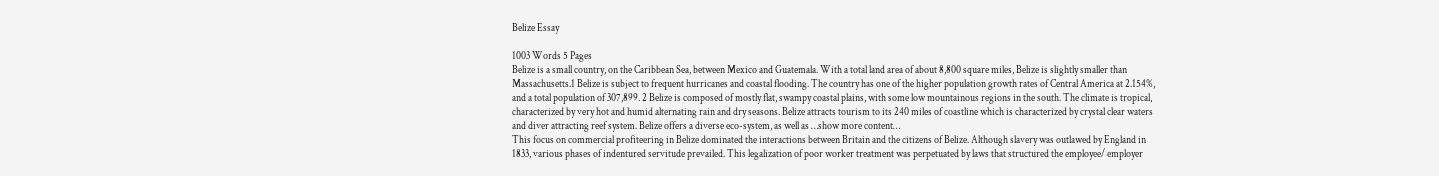Belize Essay

1003 Words 5 Pages
Belize is a small country, on the Caribbean Sea, between Mexico and Guatemala. With a total land area of about 8,800 square miles, Belize is slightly smaller than Massachusetts.1 Belize is subject to frequent hurricanes and coastal flooding. The country has one of the higher population growth rates of Central America at 2.154%, and a total population of 307,899. 2 Belize is composed of mostly flat, swampy coastal plains, with some low mountainous regions in the south. The climate is tropical, characterized by very hot and humid alternating rain and dry seasons. Belize attracts tourism to its 240 miles of coastline which is characterized by crystal clear waters and diver attracting reef system. Belize offers a diverse eco-system, as well as …show more content…
This focus on commercial profiteering in Belize dominated the interactions between Britain and the citizens of Belize. Although slavery was outlawed by England in 1833, various phases of indentured servitude prevailed. This legalization of poor worker treatment was perpetuated by laws that structured the employee/ employer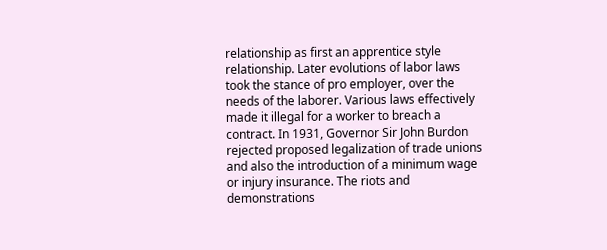relationship as first an apprentice style relationship. Later evolutions of labor laws took the stance of pro employer, over the needs of the laborer. Various laws effectively made it illegal for a worker to breach a contract. In 1931, Governor Sir John Burdon rejected proposed legalization of trade unions and also the introduction of a minimum wage or injury insurance. The riots and demonstrations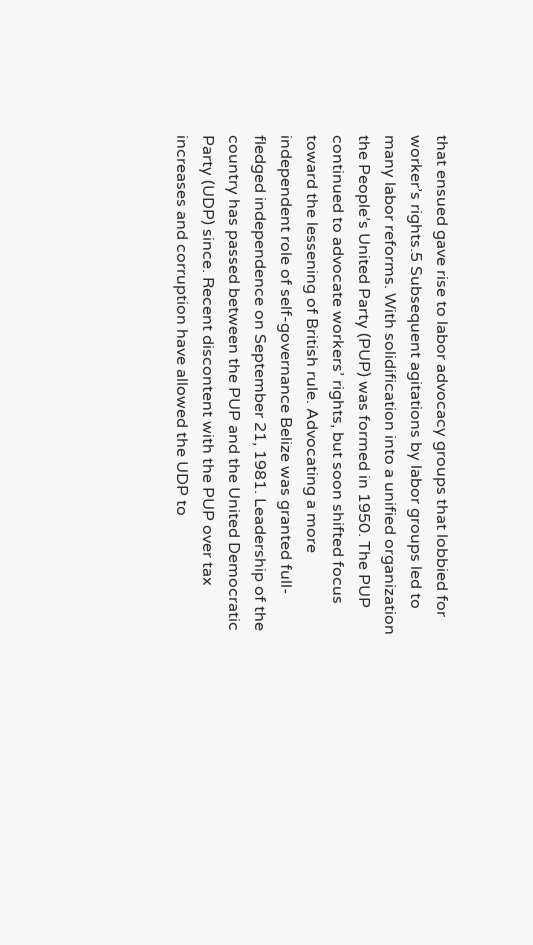that ensued gave rise to labor advocacy groups that lobbied for worker’s rights.5 Subsequent agitations by labor groups led to many labor reforms. With solidification into a unified organization the People’s United Party (PUP) was formed in 1950. The PUP continued to advocate workers’ rights, but soon shifted focus toward the lessening of British rule. Advocating a more independent role of self-governance Belize was granted full-fledged independence on September 21, 1981. Leadership of the country has passed between the PUP and the United Democratic Party (UDP) since. Recent discontent with the PUP over tax increases and corruption have allowed the UDP to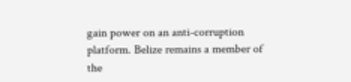gain power on an anti-corruption platform. Belize remains a member of the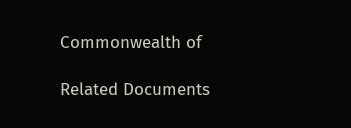Commonwealth of

Related Documents